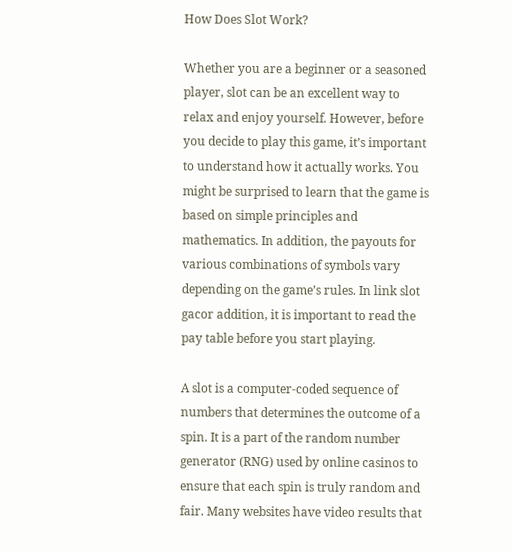How Does Slot Work?

Whether you are a beginner or a seasoned player, slot can be an excellent way to relax and enjoy yourself. However, before you decide to play this game, it’s important to understand how it actually works. You might be surprised to learn that the game is based on simple principles and mathematics. In addition, the payouts for various combinations of symbols vary depending on the game’s rules. In link slot gacor addition, it is important to read the pay table before you start playing.

A slot is a computer-coded sequence of numbers that determines the outcome of a spin. It is a part of the random number generator (RNG) used by online casinos to ensure that each spin is truly random and fair. Many websites have video results that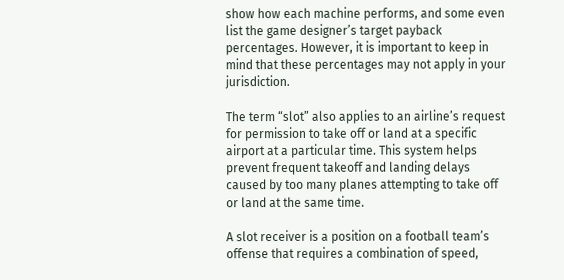show how each machine performs, and some even list the game designer’s target payback percentages. However, it is important to keep in mind that these percentages may not apply in your jurisdiction.

The term “slot” also applies to an airline’s request for permission to take off or land at a specific airport at a particular time. This system helps prevent frequent takeoff and landing delays caused by too many planes attempting to take off or land at the same time.

A slot receiver is a position on a football team’s offense that requires a combination of speed,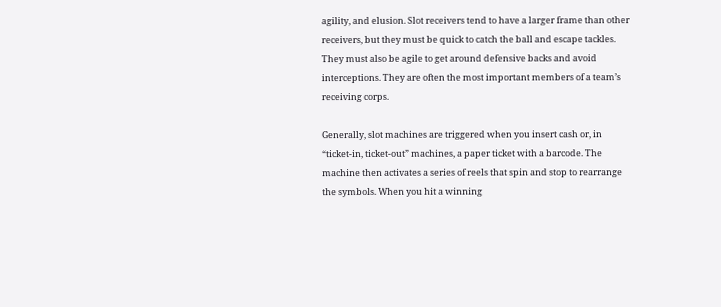agility, and elusion. Slot receivers tend to have a larger frame than other receivers, but they must be quick to catch the ball and escape tackles. They must also be agile to get around defensive backs and avoid interceptions. They are often the most important members of a team’s receiving corps.

Generally, slot machines are triggered when you insert cash or, in “ticket-in, ticket-out” machines, a paper ticket with a barcode. The machine then activates a series of reels that spin and stop to rearrange the symbols. When you hit a winning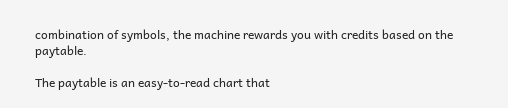combination of symbols, the machine rewards you with credits based on the paytable.

The paytable is an easy-to-read chart that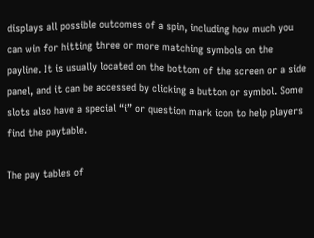displays all possible outcomes of a spin, including how much you can win for hitting three or more matching symbols on the payline. It is usually located on the bottom of the screen or a side panel, and it can be accessed by clicking a button or symbol. Some slots also have a special “i” or question mark icon to help players find the paytable.

The pay tables of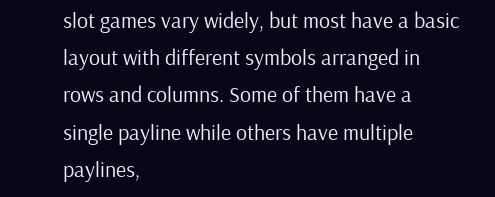slot games vary widely, but most have a basic layout with different symbols arranged in rows and columns. Some of them have a single payline while others have multiple paylines,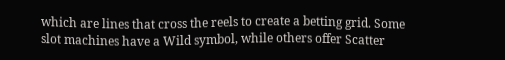which are lines that cross the reels to create a betting grid. Some slot machines have a Wild symbol, while others offer Scatter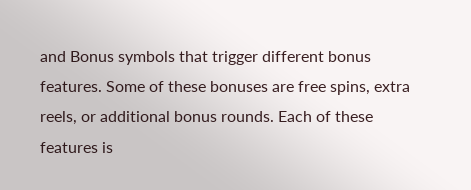and Bonus symbols that trigger different bonus features. Some of these bonuses are free spins, extra reels, or additional bonus rounds. Each of these features is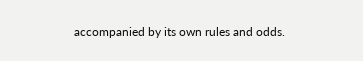accompanied by its own rules and odds.